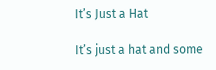It’s Just a Hat

It’s just a hat and some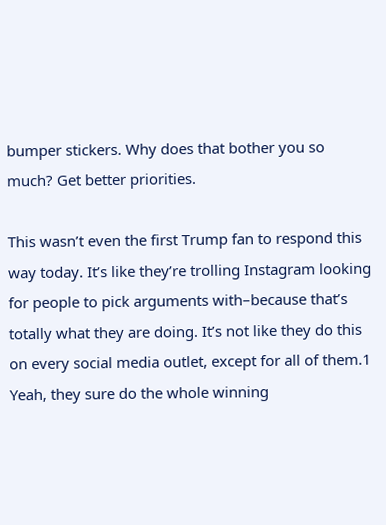bumper stickers. Why does that bother you so much? Get better priorities.

This wasn’t even the first Trump fan to respond this way today. It’s like they’re trolling Instagram looking for people to pick arguments with–because that’s totally what they are doing. It’s not like they do this on every social media outlet, except for all of them.1 Yeah, they sure do the whole winning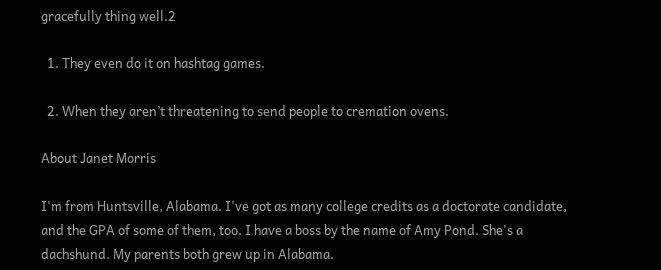gracefully thing well.2

  1. They even do it on hashtag games.

  2. When they aren’t threatening to send people to cremation ovens.

About Janet Morris

I'm from Huntsville, Alabama. I've got as many college credits as a doctorate candidate, and the GPA of some of them, too. I have a boss by the name of Amy Pond. She's a dachshund. My parents both grew up in Alabama.